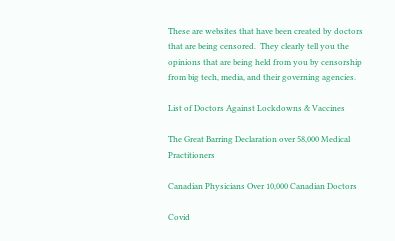These are websites that have been created by doctors that are being censored.  They clearly tell you the opinions that are being held from you by censorship from big tech, media, and their governing agencies.

List of Doctors Against Lockdowns & Vaccines

The Great Barring Declaration over 58,000 Medical Practitioners

Canadian Physicians Over 10,000 Canadian Doctors

Covid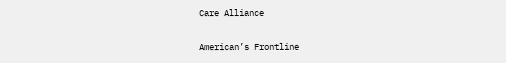Care Alliance

American’s Frontline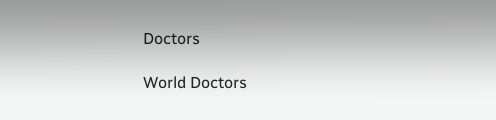Doctors

World Doctors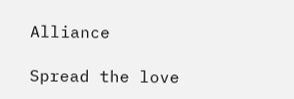Alliance

Spread the love